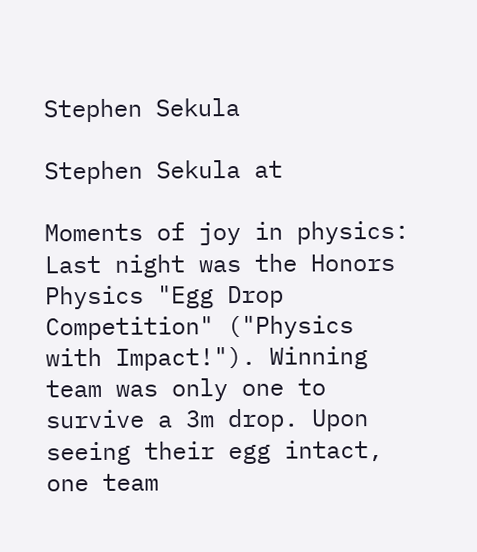Stephen Sekula

Stephen Sekula at

Moments of joy in physics: Last night was the Honors Physics "Egg Drop Competition" ("Physics with Impact!"). Winning team was only one to survive a 3m drop. Upon seeing their egg intact, one team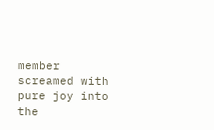member screamed with pure joy into the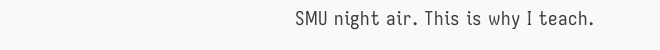SMU night air. This is why I teach.